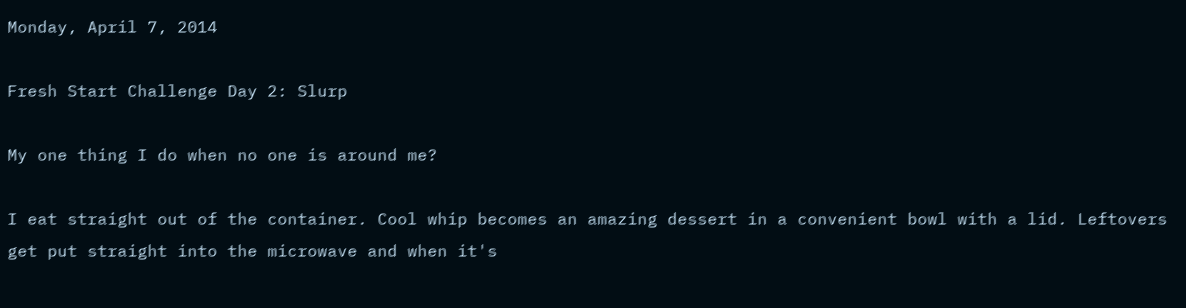Monday, April 7, 2014

Fresh Start Challenge Day 2: Slurp

My one thing I do when no one is around me?

I eat straight out of the container. Cool whip becomes an amazing dessert in a convenient bowl with a lid. Leftovers get put straight into the microwave and when it's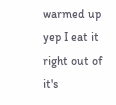warmed up yep I eat it right out of it's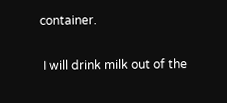container.

 I will drink milk out of the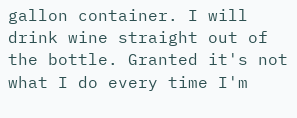gallon container. I will drink wine straight out of the bottle. Granted it's not what I do every time I'm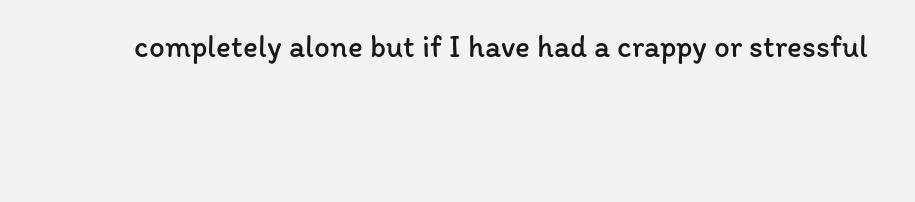completely alone but if I have had a crappy or stressful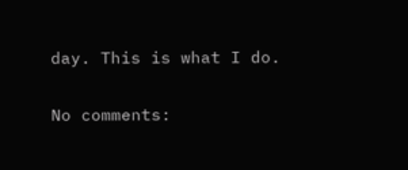day. This is what I do.

No comments: